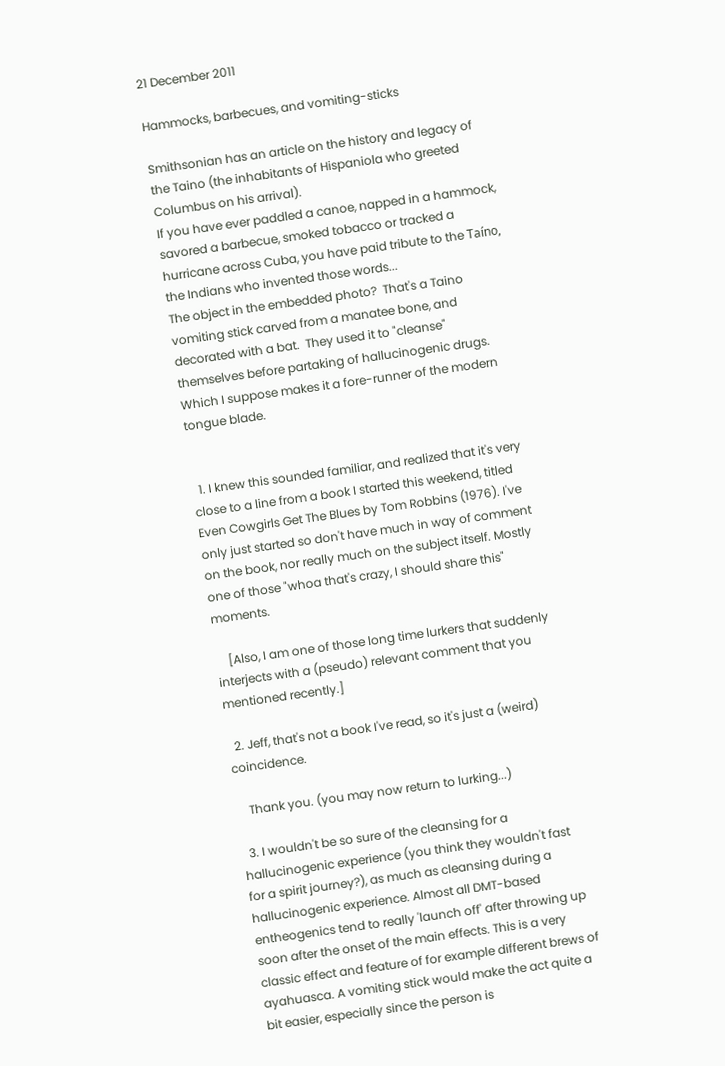21 December 2011

Hammocks, barbecues, and vomiting-sticks

Smithsonian has an article on the history and legacy of the Taino (the inhabitants of Hispaniola who greeted Columbus on his arrival).
If you have ever paddled a canoe, napped in a hammock, savored a barbecue, smoked tobacco or tracked a hurricane across Cuba, you have paid tribute to the Taíno, the Indians who invented those words...
The object in the embedded photo?  That's a Taino vomiting stick carved from a manatee bone, and decorated with a bat.  They used it to "cleanse" themselves before partaking of hallucinogenic drugs.  Which I suppose makes it a fore-runner of the modern tongue blade.


  1. I knew this sounded familiar, and realized that it's very close to a line from a book I started this weekend, titled Even Cowgirls Get The Blues by Tom Robbins (1976). I've only just started so don't have much in way of comment on the book, nor really much on the subject itself. Mostly one of those "whoa that's crazy, I should share this" moments.

    [Also, I am one of those long time lurkers that suddenly interjects with a (pseudo) relevant comment that you mentioned recently.]

  2. Jeff, that's not a book I've read, so it's just a (weird) coincidence.

    Thank you. (you may now return to lurking...)

  3. I wouldn't be so sure of the cleansing for a hallucinogenic experience (you think they wouldn't fast for a spirit journey?), as much as cleansing during a hallucinogenic experience. Almost all DMT-based entheogenics tend to really 'launch off' after throwing up soon after the onset of the main effects. This is a very classic effect and feature of for example different brews of ayahuasca. A vomiting stick would make the act quite a bit easier, especially since the person is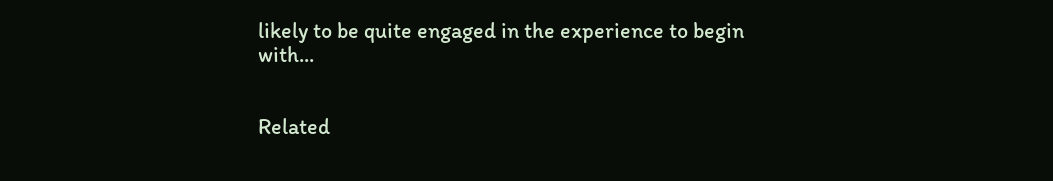likely to be quite engaged in the experience to begin with...


Related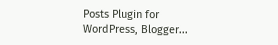Posts Plugin for WordPress, Blogger...